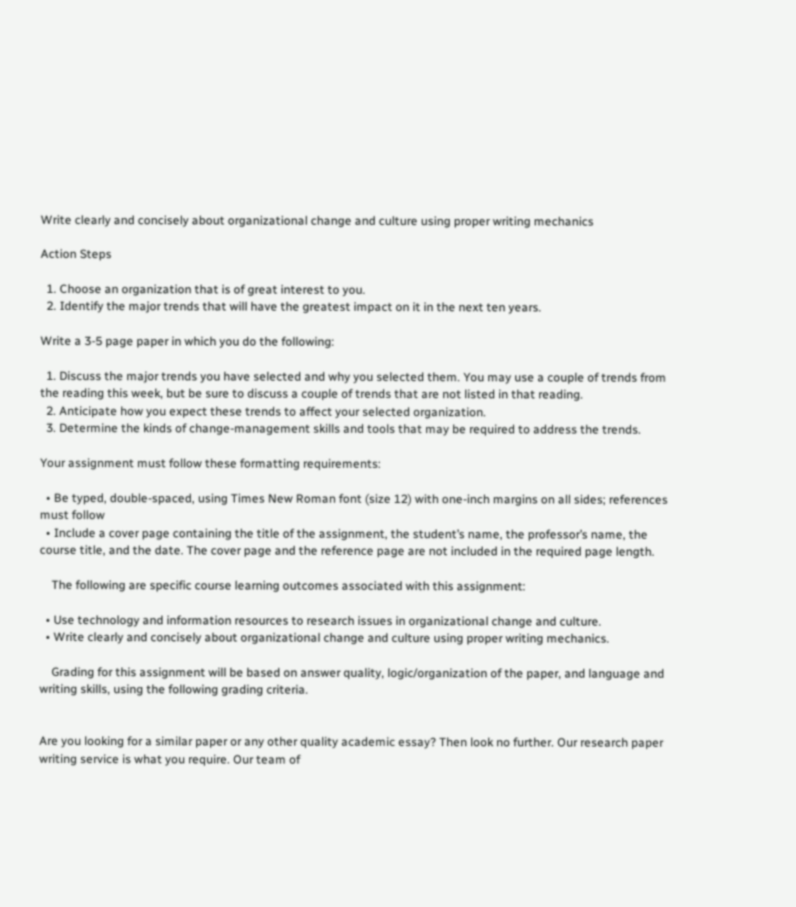Write clearly and concisely about organizational change and culture using proper writing mechanics

Action Steps

  1. Choose an organization that is of great interest to you.
  2. Identify the major trends that will have the greatest impact on it in the next ten years.

Write a 3-5 page paper in which you do the following:

  1. Discuss the major trends you have selected and why you selected them. You may use a couple of trends from the reading this week, but be sure to discuss a couple of trends that are not listed in that reading.
  2. Anticipate how you expect these trends to affect your selected organization.
  3. Determine the kinds of change-management skills and tools that may be required to address the trends.

Your assignment must follow these formatting requirements:

  • Be typed, double-spaced, using Times New Roman font (size 12) with one-inch margins on all sides; references must follow
  • Include a cover page containing the title of the assignment, the student’s name, the professor’s name, the course title, and the date. The cover page and the reference page are not included in the required page length.

    The following are specific course learning outcomes associated with this assignment:

  • Use technology and information resources to research issues in organizational change and culture.
  • Write clearly and concisely about organizational change and culture using proper writing mechanics.

    Grading for this assignment will be based on answer quality, logic/organization of the paper, and language and writing skills, using the following grading criteria.


Are you looking for a similar paper or any other quality academic essay? Then look no further. Our research paper writing service is what you require. Our team of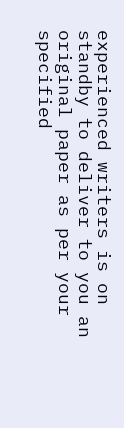experienced writers is on standby to deliver to you an original paper as per your specified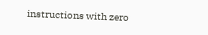instructions with zero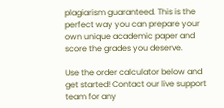plagiarism guaranteed. This is the perfect way you can prepare your own unique academic paper and score the grades you deserve.

Use the order calculator below and get started! Contact our live support team for any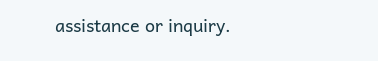assistance or inquiry.